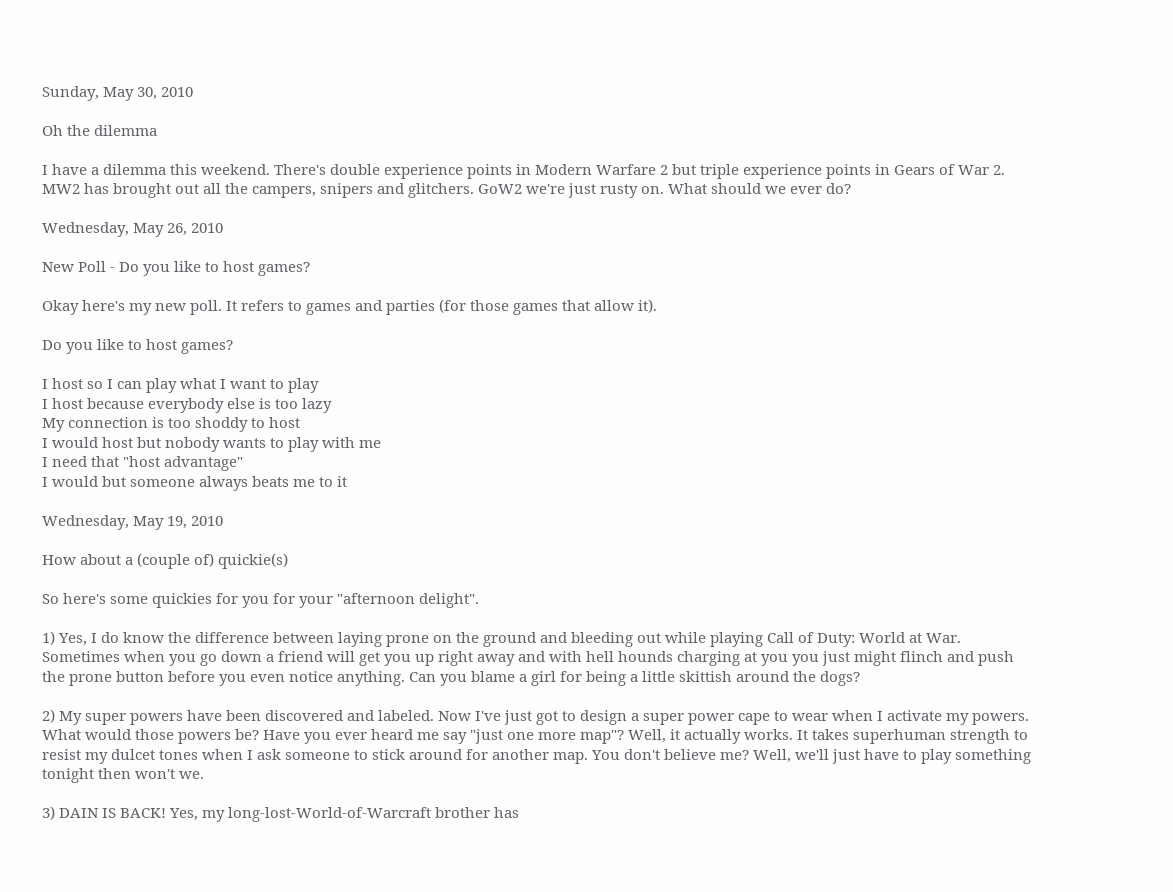Sunday, May 30, 2010

Oh the dilemma

I have a dilemma this weekend. There's double experience points in Modern Warfare 2 but triple experience points in Gears of War 2. MW2 has brought out all the campers, snipers and glitchers. GoW2 we're just rusty on. What should we ever do?

Wednesday, May 26, 2010

New Poll - Do you like to host games?

Okay here's my new poll. It refers to games and parties (for those games that allow it).

Do you like to host games?

I host so I can play what I want to play
I host because everybody else is too lazy
My connection is too shoddy to host
I would host but nobody wants to play with me
I need that "host advantage"
I would but someone always beats me to it

Wednesday, May 19, 2010

How about a (couple of) quickie(s)

So here's some quickies for you for your "afternoon delight".

1) Yes, I do know the difference between laying prone on the ground and bleeding out while playing Call of Duty: World at War. Sometimes when you go down a friend will get you up right away and with hell hounds charging at you you just might flinch and push the prone button before you even notice anything. Can you blame a girl for being a little skittish around the dogs?

2) My super powers have been discovered and labeled. Now I've just got to design a super power cape to wear when I activate my powers. What would those powers be? Have you ever heard me say "just one more map"? Well, it actually works. It takes superhuman strength to resist my dulcet tones when I ask someone to stick around for another map. You don't believe me? Well, we'll just have to play something tonight then won't we.

3) DAIN IS BACK! Yes, my long-lost-World-of-Warcraft brother has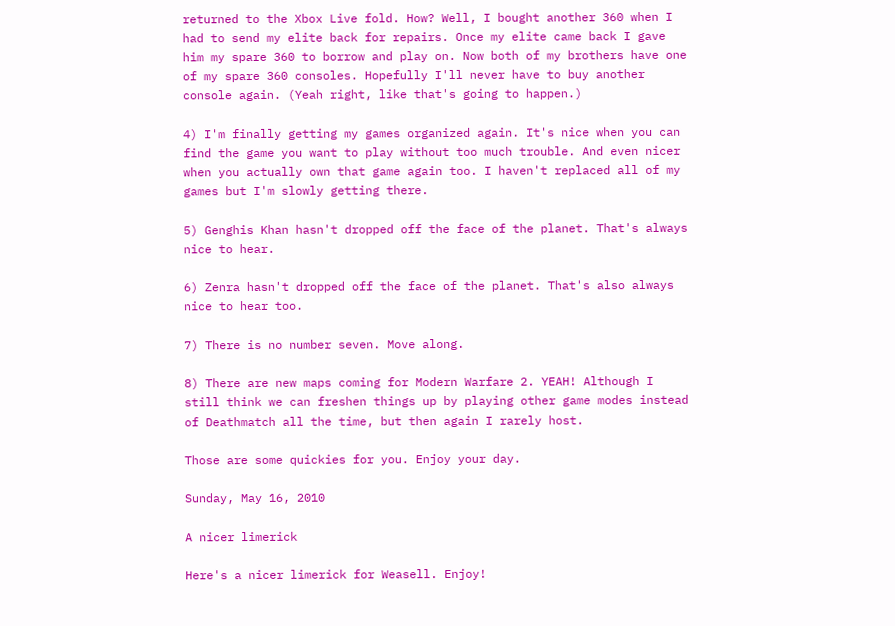returned to the Xbox Live fold. How? Well, I bought another 360 when I had to send my elite back for repairs. Once my elite came back I gave him my spare 360 to borrow and play on. Now both of my brothers have one of my spare 360 consoles. Hopefully I'll never have to buy another console again. (Yeah right, like that's going to happen.)

4) I'm finally getting my games organized again. It's nice when you can find the game you want to play without too much trouble. And even nicer when you actually own that game again too. I haven't replaced all of my games but I'm slowly getting there.

5) Genghis Khan hasn't dropped off the face of the planet. That's always nice to hear.

6) Zenra hasn't dropped off the face of the planet. That's also always nice to hear too.

7) There is no number seven. Move along.

8) There are new maps coming for Modern Warfare 2. YEAH! Although I still think we can freshen things up by playing other game modes instead of Deathmatch all the time, but then again I rarely host.

Those are some quickies for you. Enjoy your day.

Sunday, May 16, 2010

A nicer limerick

Here's a nicer limerick for Weasell. Enjoy!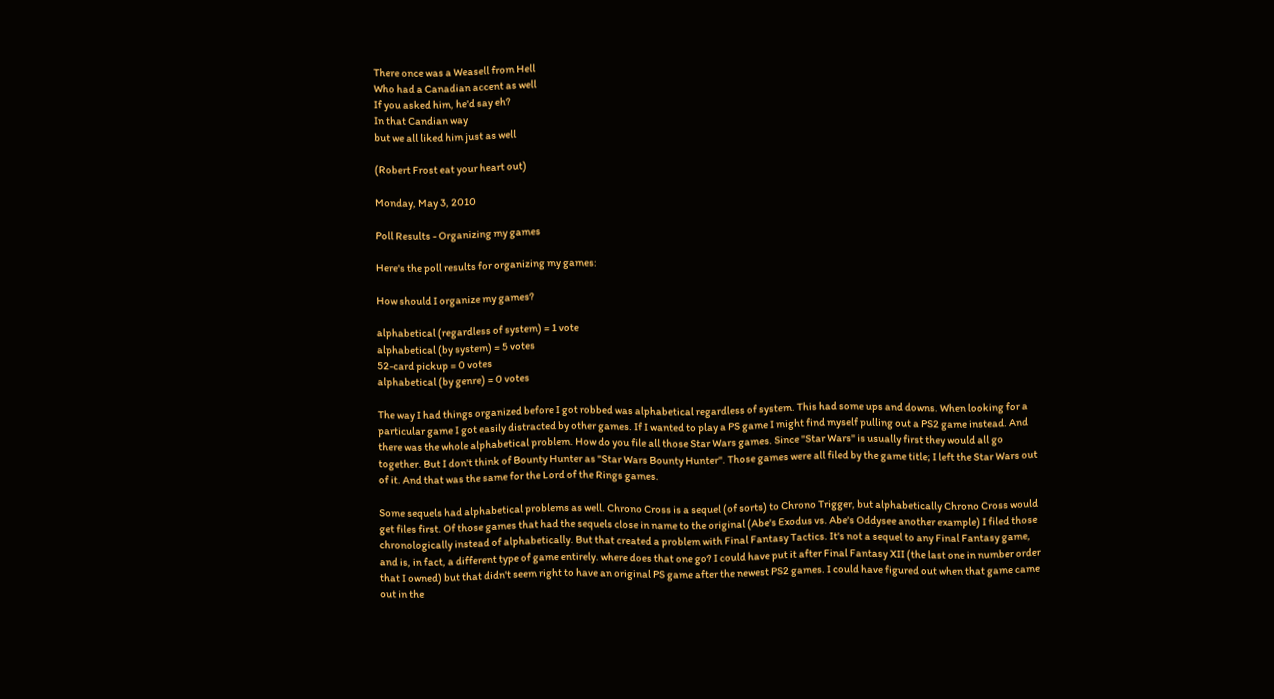There once was a Weasell from Hell
Who had a Canadian accent as well
If you asked him, he'd say eh?
In that Candian way
but we all liked him just as well

(Robert Frost eat your heart out)

Monday, May 3, 2010

Poll Results - Organizing my games

Here's the poll results for organizing my games:

How should I organize my games?

alphabetical (regardless of system) = 1 vote
alphabetical (by system) = 5 votes
52-card pickup = 0 votes
alphabetical (by genre) = 0 votes

The way I had things organized before I got robbed was alphabetical regardless of system. This had some ups and downs. When looking for a particular game I got easily distracted by other games. If I wanted to play a PS game I might find myself pulling out a PS2 game instead. And there was the whole alphabetical problem. How do you file all those Star Wars games. Since "Star Wars" is usually first they would all go together. But I don't think of Bounty Hunter as "Star Wars Bounty Hunter". Those games were all filed by the game title; I left the Star Wars out of it. And that was the same for the Lord of the Rings games.

Some sequels had alphabetical problems as well. Chrono Cross is a sequel (of sorts) to Chrono Trigger, but alphabetically Chrono Cross would get files first. Of those games that had the sequels close in name to the original (Abe's Exodus vs. Abe's Oddysee another example) I filed those chronologically instead of alphabetically. But that created a problem with Final Fantasy Tactics. It's not a sequel to any Final Fantasy game, and is, in fact, a different type of game entirely. where does that one go? I could have put it after Final Fantasy XII (the last one in number order that I owned) but that didn't seem right to have an original PS game after the newest PS2 games. I could have figured out when that game came out in the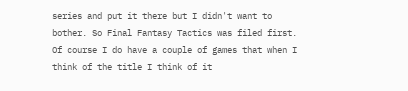series and put it there but I didn't want to bother. So Final Fantasy Tactics was filed first. Of course I do have a couple of games that when I think of the title I think of it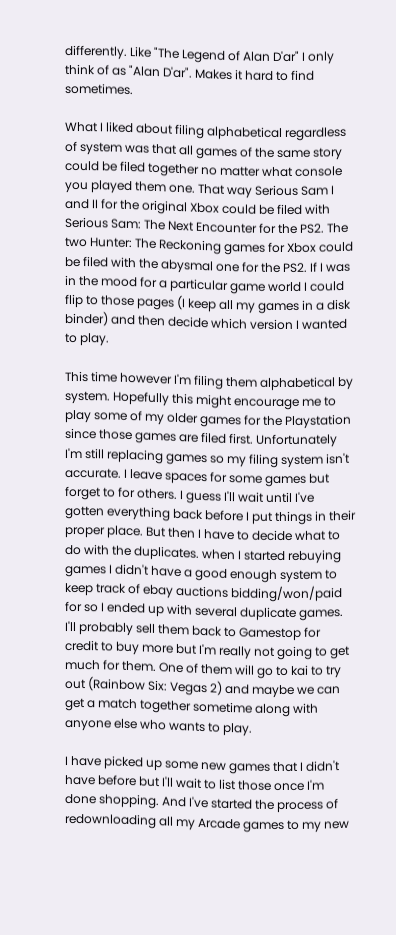differently. Like "The Legend of Alan D'ar" I only think of as "Alan D'ar". Makes it hard to find sometimes.

What I liked about filing alphabetical regardless of system was that all games of the same story could be filed together no matter what console you played them one. That way Serious Sam I and II for the original Xbox could be filed with Serious Sam: The Next Encounter for the PS2. The two Hunter: The Reckoning games for Xbox could be filed with the abysmal one for the PS2. If I was in the mood for a particular game world I could flip to those pages (I keep all my games in a disk binder) and then decide which version I wanted to play.

This time however I'm filing them alphabetical by system. Hopefully this might encourage me to play some of my older games for the Playstation since those games are filed first. Unfortunately I'm still replacing games so my filing system isn't accurate. I leave spaces for some games but forget to for others. I guess I'll wait until I've gotten everything back before I put things in their proper place. But then I have to decide what to do with the duplicates. when I started rebuying games I didn't have a good enough system to keep track of ebay auctions bidding/won/paid for so I ended up with several duplicate games. I'll probably sell them back to Gamestop for credit to buy more but I'm really not going to get much for them. One of them will go to kai to try out (Rainbow Six: Vegas 2) and maybe we can get a match together sometime along with anyone else who wants to play.

I have picked up some new games that I didn't have before but I'll wait to list those once I'm done shopping. And I've started the process of redownloading all my Arcade games to my new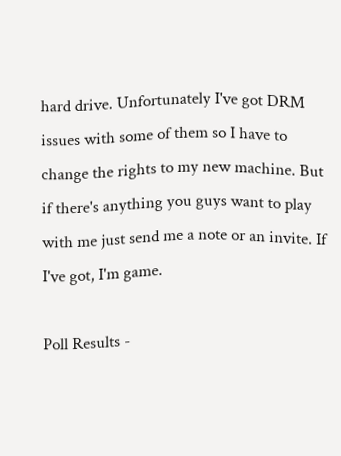hard drive. Unfortunately I've got DRM issues with some of them so I have to change the rights to my new machine. But if there's anything you guys want to play with me just send me a note or an invite. If I've got, I'm game.

Poll Results -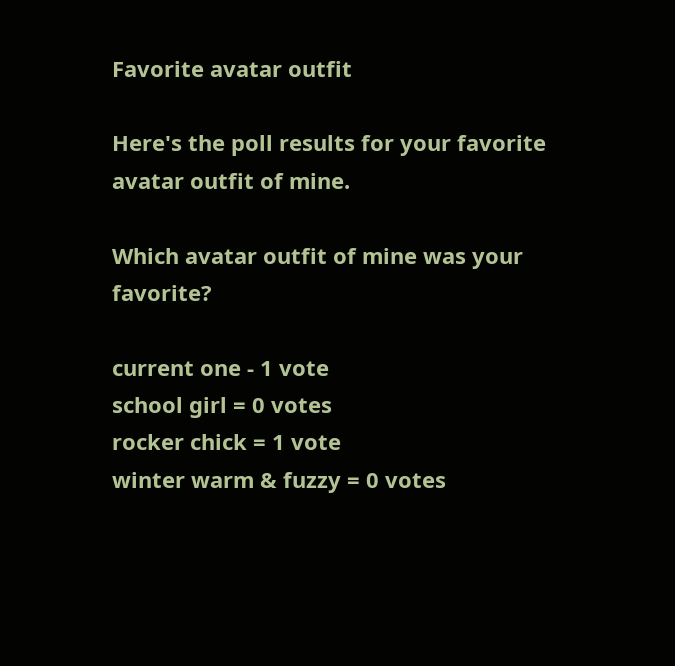Favorite avatar outfit

Here's the poll results for your favorite avatar outfit of mine.

Which avatar outfit of mine was your favorite?

current one - 1 vote
school girl = 0 votes
rocker chick = 1 vote
winter warm & fuzzy = 0 votes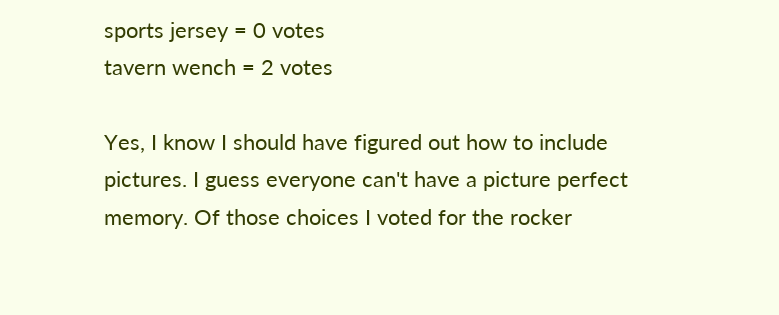sports jersey = 0 votes
tavern wench = 2 votes

Yes, I know I should have figured out how to include pictures. I guess everyone can't have a picture perfect memory. Of those choices I voted for the rocker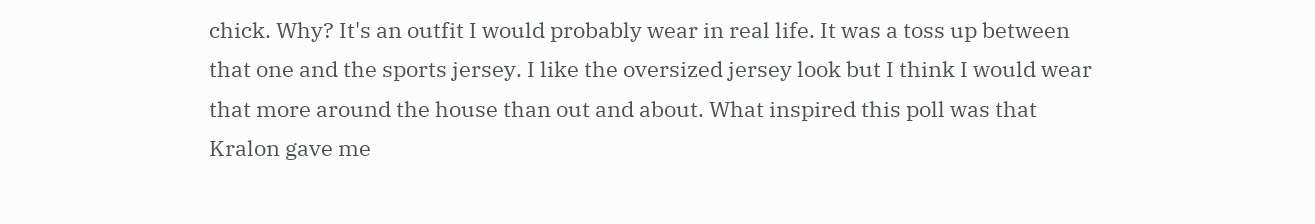chick. Why? It's an outfit I would probably wear in real life. It was a toss up between that one and the sports jersey. I like the oversized jersey look but I think I would wear that more around the house than out and about. What inspired this poll was that Kralon gave me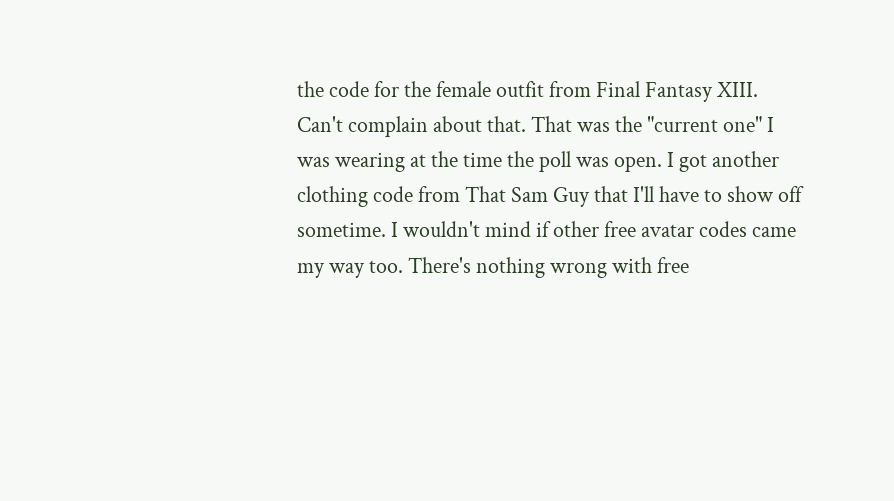the code for the female outfit from Final Fantasy XIII. Can't complain about that. That was the "current one" I was wearing at the time the poll was open. I got another clothing code from That Sam Guy that I'll have to show off sometime. I wouldn't mind if other free avatar codes came my way too. There's nothing wrong with free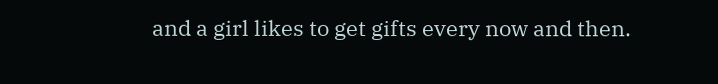and a girl likes to get gifts every now and then.